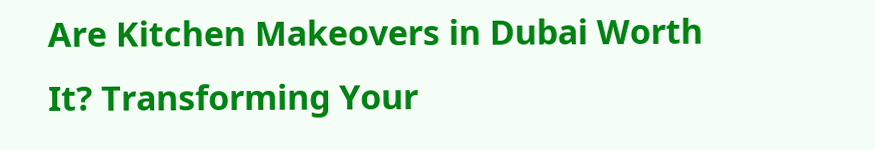Are Kitchen Makeovers in Dubai Worth It? Transforming Your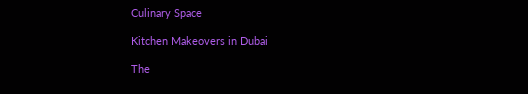Culinary Space

Kitchen Makeovers in Dubai

The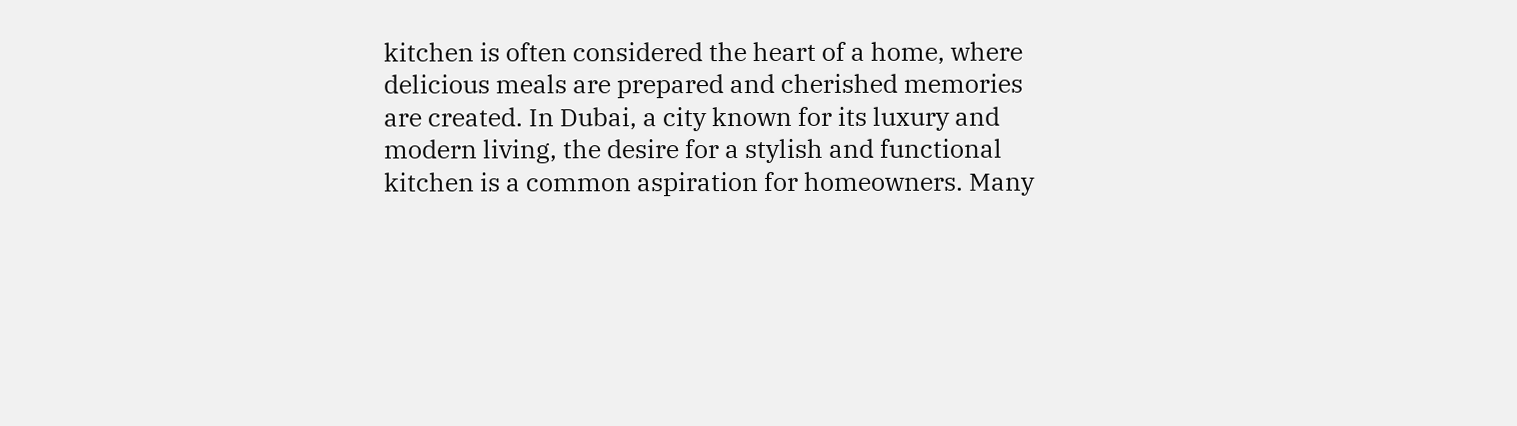kitchen is often considered the heart of a home, where delicious meals are prepared and cherished memories are created. In Dubai, a city known for its luxury and modern living, the desire for a stylish and functional kitchen is a common aspiration for homeowners. Many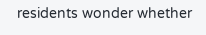residents wonder whether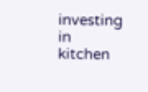investing in kitchen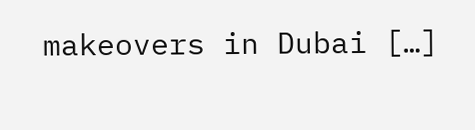makeovers in Dubai […]